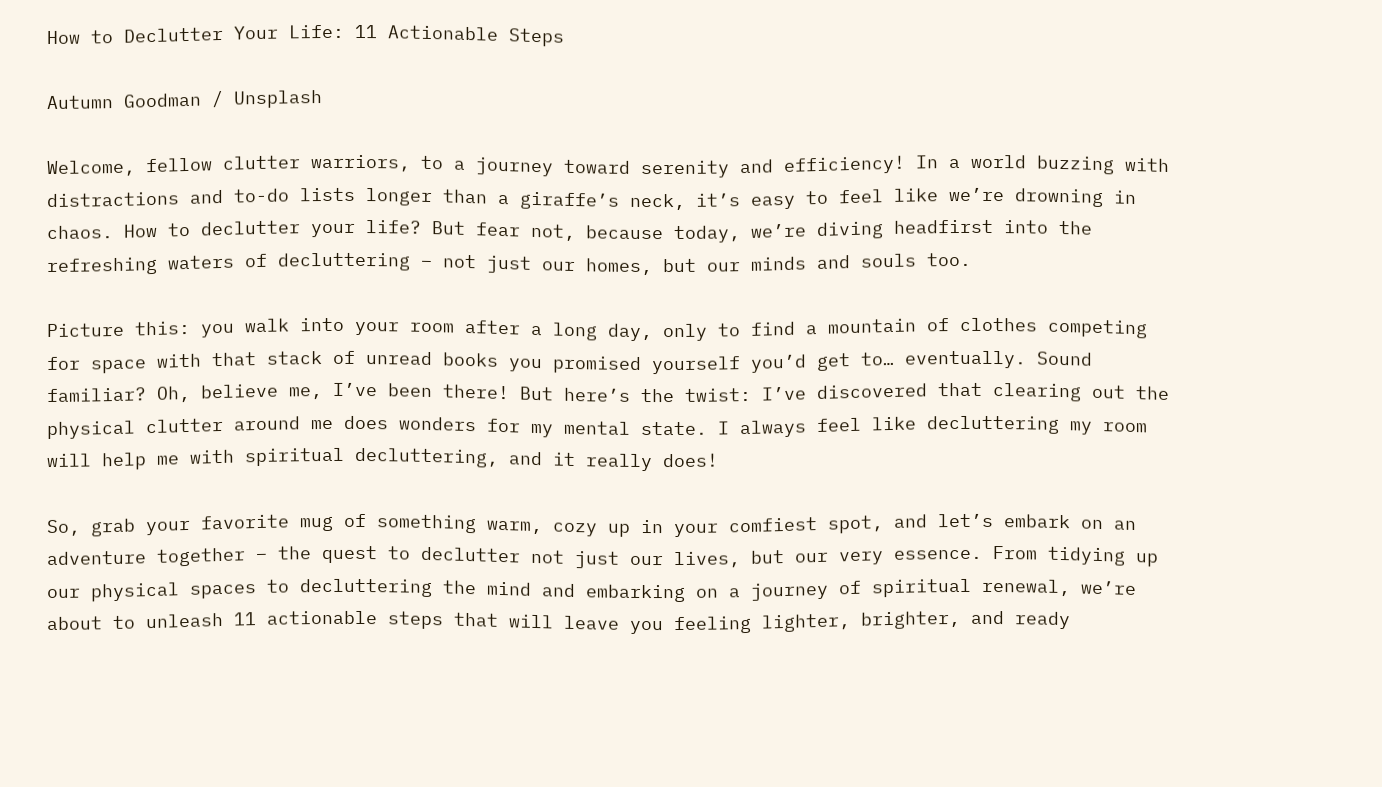How to Declutter Your Life: 11 Actionable Steps

Autumn Goodman / Unsplash

Welcome, fellow clutter warriors, to a journey toward serenity and efficiency! In a world buzzing with distractions and to-do lists longer than a giraffe’s neck, it’s easy to feel like we’re drowning in chaos. How to declutter your life? But fear not, because today, we’re diving headfirst into the refreshing waters of decluttering – not just our homes, but our minds and souls too.

Picture this: you walk into your room after a long day, only to find a mountain of clothes competing for space with that stack of unread books you promised yourself you’d get to… eventually. Sound familiar? Oh, believe me, I’ve been there! But here’s the twist: I’ve discovered that clearing out the physical clutter around me does wonders for my mental state. I always feel like decluttering my room will help me with spiritual decluttering, and it really does!

So, grab your favorite mug of something warm, cozy up in your comfiest spot, and let’s embark on an adventure together – the quest to declutter not just our lives, but our very essence. From tidying up our physical spaces to decluttering the mind and embarking on a journey of spiritual renewal, we’re about to unleash 11 actionable steps that will leave you feeling lighter, brighter, and ready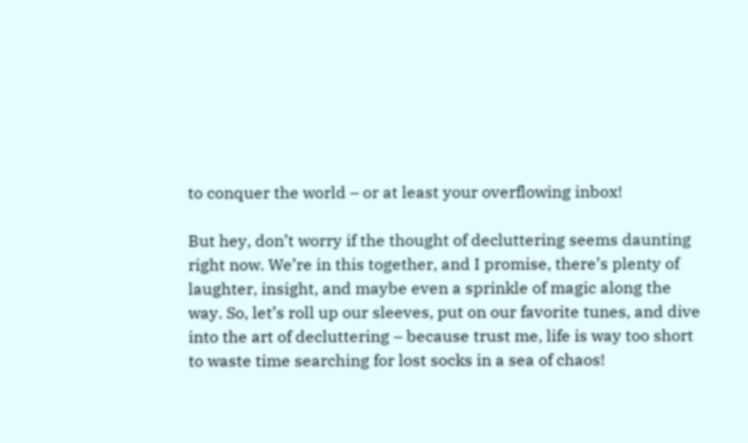to conquer the world – or at least your overflowing inbox!

But hey, don’t worry if the thought of decluttering seems daunting right now. We’re in this together, and I promise, there’s plenty of laughter, insight, and maybe even a sprinkle of magic along the way. So, let’s roll up our sleeves, put on our favorite tunes, and dive into the art of decluttering – because trust me, life is way too short to waste time searching for lost socks in a sea of chaos!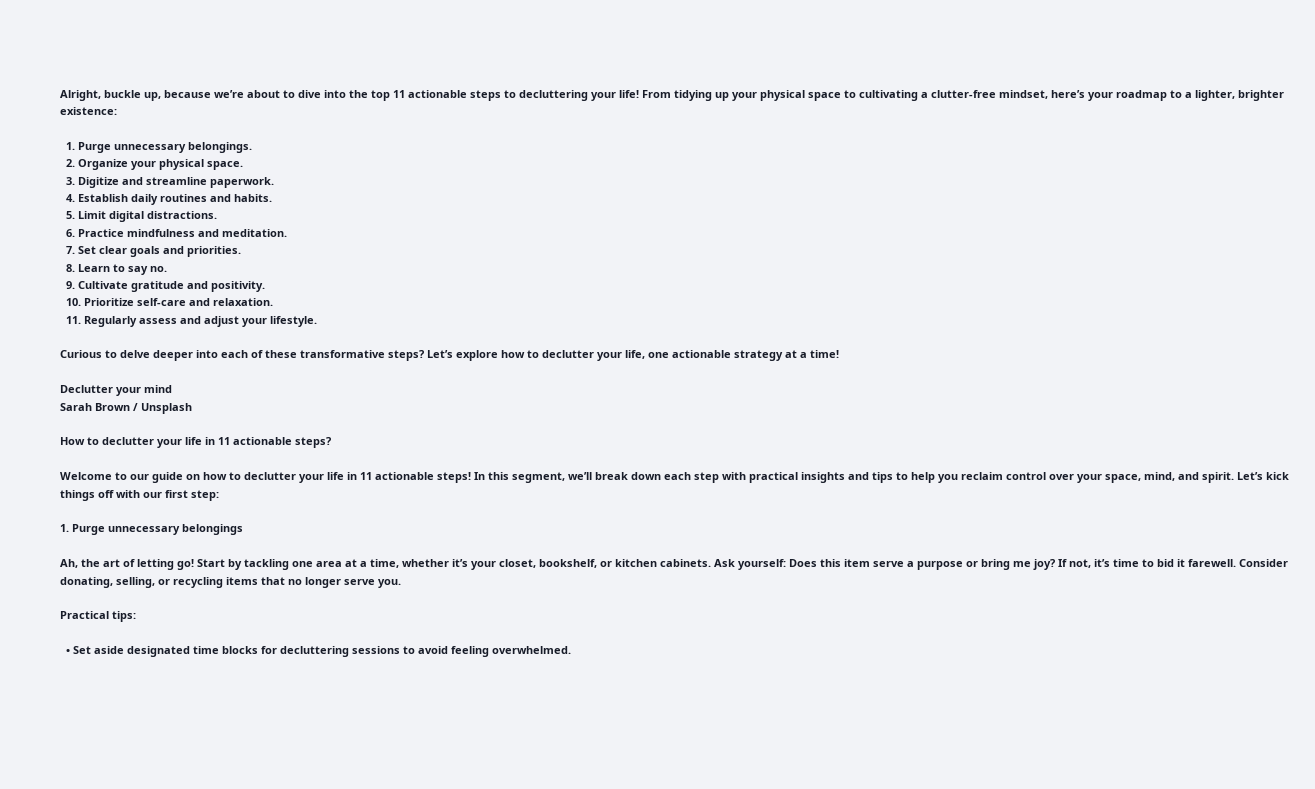Alright, buckle up, because we’re about to dive into the top 11 actionable steps to decluttering your life! From tidying up your physical space to cultivating a clutter-free mindset, here’s your roadmap to a lighter, brighter existence:

  1. Purge unnecessary belongings.
  2. Organize your physical space.
  3. Digitize and streamline paperwork.
  4. Establish daily routines and habits.
  5. Limit digital distractions.
  6. Practice mindfulness and meditation.
  7. Set clear goals and priorities.
  8. Learn to say no.
  9. Cultivate gratitude and positivity.
  10. Prioritize self-care and relaxation.
  11. Regularly assess and adjust your lifestyle.

Curious to delve deeper into each of these transformative steps? Let’s explore how to declutter your life, one actionable strategy at a time!

Declutter your mind
Sarah Brown / Unsplash

How to declutter your life in 11 actionable steps?

Welcome to our guide on how to declutter your life in 11 actionable steps! In this segment, we’ll break down each step with practical insights and tips to help you reclaim control over your space, mind, and spirit. Let’s kick things off with our first step:

1. Purge unnecessary belongings

Ah, the art of letting go! Start by tackling one area at a time, whether it’s your closet, bookshelf, or kitchen cabinets. Ask yourself: Does this item serve a purpose or bring me joy? If not, it’s time to bid it farewell. Consider donating, selling, or recycling items that no longer serve you.

Practical tips:

  • Set aside designated time blocks for decluttering sessions to avoid feeling overwhelmed.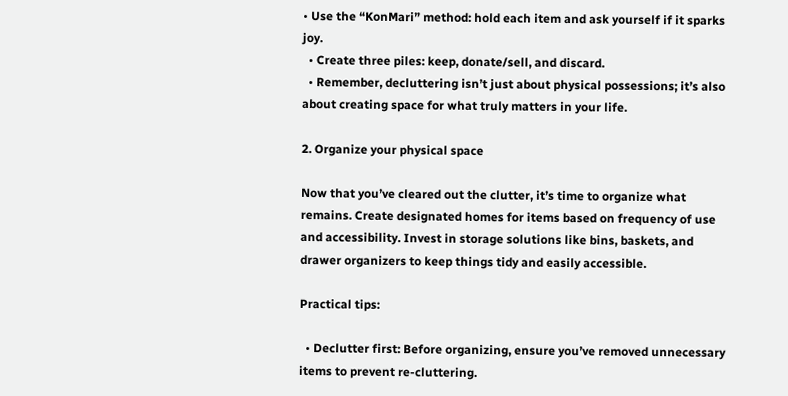• Use the “KonMari” method: hold each item and ask yourself if it sparks joy.
  • Create three piles: keep, donate/sell, and discard.
  • Remember, decluttering isn’t just about physical possessions; it’s also about creating space for what truly matters in your life.

2. Organize your physical space

Now that you’ve cleared out the clutter, it’s time to organize what remains. Create designated homes for items based on frequency of use and accessibility. Invest in storage solutions like bins, baskets, and drawer organizers to keep things tidy and easily accessible.

Practical tips:

  • Declutter first: Before organizing, ensure you’ve removed unnecessary items to prevent re-cluttering.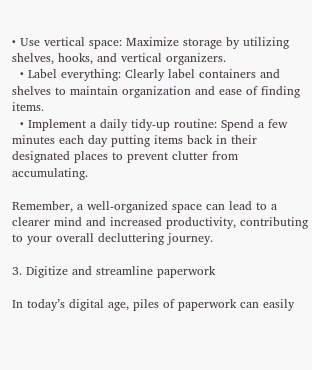• Use vertical space: Maximize storage by utilizing shelves, hooks, and vertical organizers.
  • Label everything: Clearly label containers and shelves to maintain organization and ease of finding items.
  • Implement a daily tidy-up routine: Spend a few minutes each day putting items back in their designated places to prevent clutter from accumulating.

Remember, a well-organized space can lead to a clearer mind and increased productivity, contributing to your overall decluttering journey.

3. Digitize and streamline paperwork

In today’s digital age, piles of paperwork can easily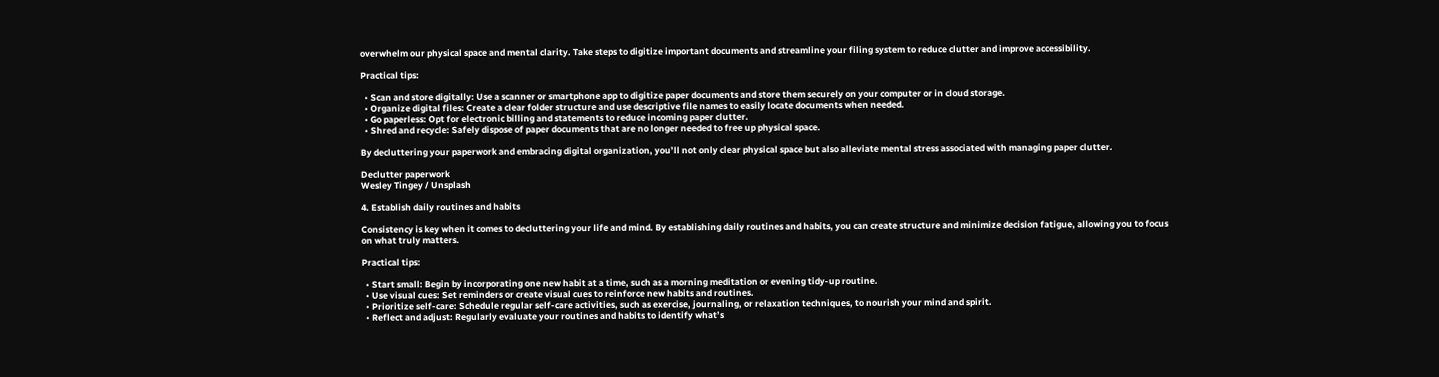overwhelm our physical space and mental clarity. Take steps to digitize important documents and streamline your filing system to reduce clutter and improve accessibility.

Practical tips:

  • Scan and store digitally: Use a scanner or smartphone app to digitize paper documents and store them securely on your computer or in cloud storage.
  • Organize digital files: Create a clear folder structure and use descriptive file names to easily locate documents when needed.
  • Go paperless: Opt for electronic billing and statements to reduce incoming paper clutter.
  • Shred and recycle: Safely dispose of paper documents that are no longer needed to free up physical space.

By decluttering your paperwork and embracing digital organization, you’ll not only clear physical space but also alleviate mental stress associated with managing paper clutter.

Declutter paperwork
Wesley Tingey / Unsplash

4. Establish daily routines and habits

Consistency is key when it comes to decluttering your life and mind. By establishing daily routines and habits, you can create structure and minimize decision fatigue, allowing you to focus on what truly matters.

Practical tips:

  • Start small: Begin by incorporating one new habit at a time, such as a morning meditation or evening tidy-up routine.
  • Use visual cues: Set reminders or create visual cues to reinforce new habits and routines.
  • Prioritize self-care: Schedule regular self-care activities, such as exercise, journaling, or relaxation techniques, to nourish your mind and spirit.
  • Reflect and adjust: Regularly evaluate your routines and habits to identify what’s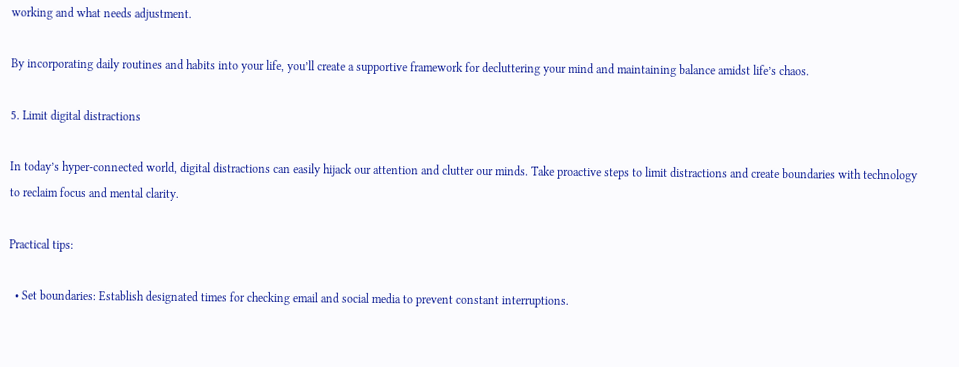working and what needs adjustment.

By incorporating daily routines and habits into your life, you’ll create a supportive framework for decluttering your mind and maintaining balance amidst life’s chaos.

5. Limit digital distractions

In today’s hyper-connected world, digital distractions can easily hijack our attention and clutter our minds. Take proactive steps to limit distractions and create boundaries with technology to reclaim focus and mental clarity.

Practical tips:

  • Set boundaries: Establish designated times for checking email and social media to prevent constant interruptions.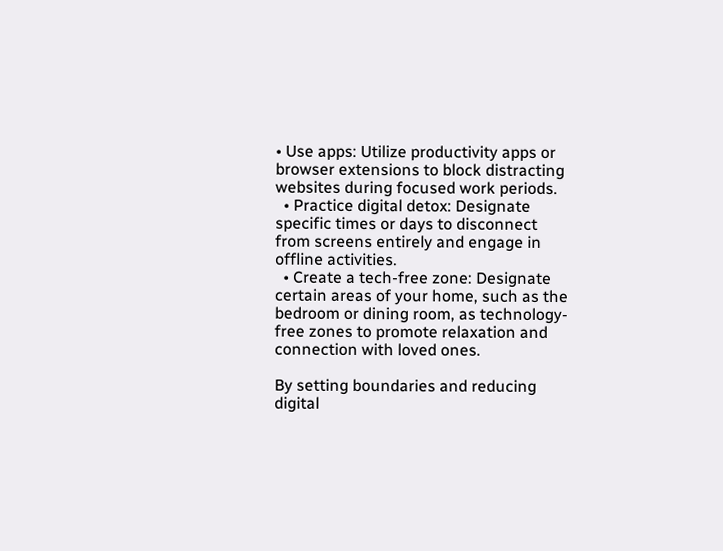• Use apps: Utilize productivity apps or browser extensions to block distracting websites during focused work periods.
  • Practice digital detox: Designate specific times or days to disconnect from screens entirely and engage in offline activities.
  • Create a tech-free zone: Designate certain areas of your home, such as the bedroom or dining room, as technology-free zones to promote relaxation and connection with loved ones.

By setting boundaries and reducing digital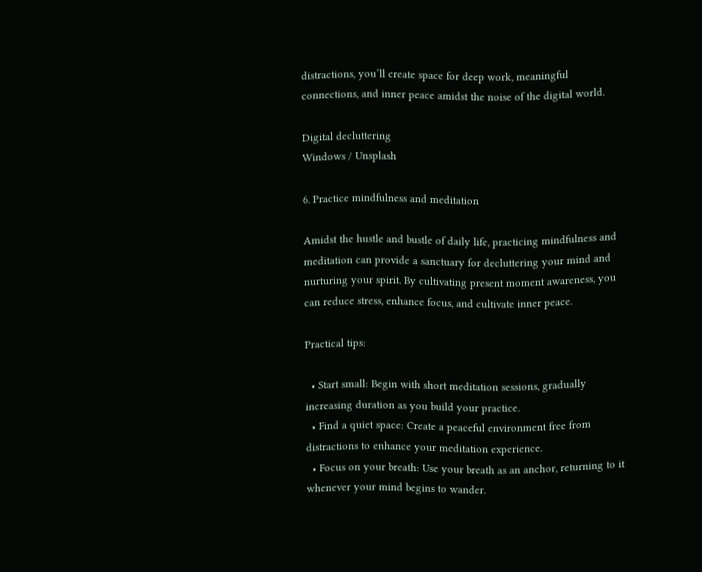distractions, you’ll create space for deep work, meaningful connections, and inner peace amidst the noise of the digital world.

Digital decluttering
Windows / Unsplash

6. Practice mindfulness and meditation

Amidst the hustle and bustle of daily life, practicing mindfulness and meditation can provide a sanctuary for decluttering your mind and nurturing your spirit. By cultivating present moment awareness, you can reduce stress, enhance focus, and cultivate inner peace.

Practical tips:

  • Start small: Begin with short meditation sessions, gradually increasing duration as you build your practice.
  • Find a quiet space: Create a peaceful environment free from distractions to enhance your meditation experience.
  • Focus on your breath: Use your breath as an anchor, returning to it whenever your mind begins to wander.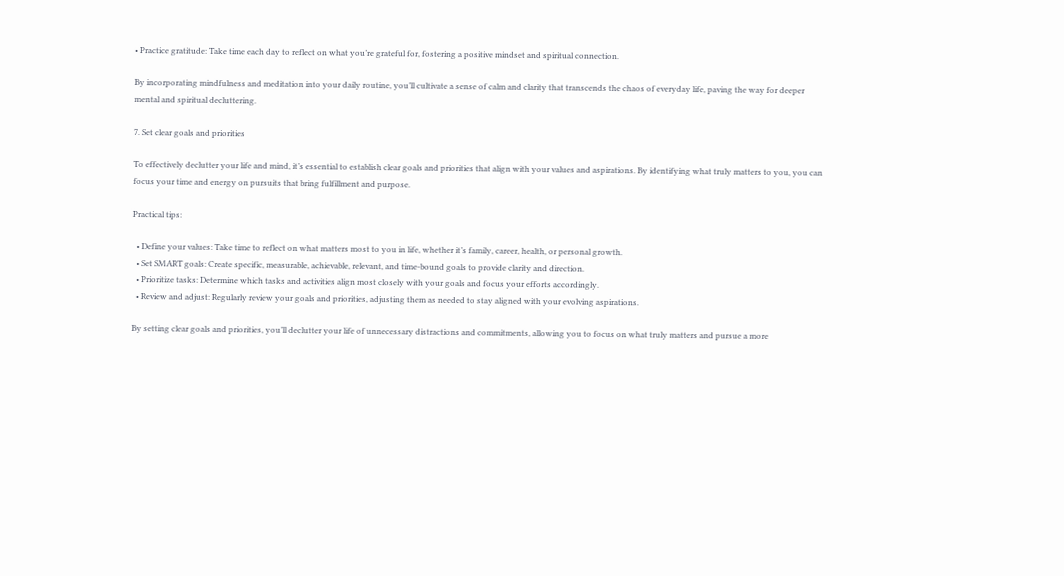• Practice gratitude: Take time each day to reflect on what you’re grateful for, fostering a positive mindset and spiritual connection.

By incorporating mindfulness and meditation into your daily routine, you’ll cultivate a sense of calm and clarity that transcends the chaos of everyday life, paving the way for deeper mental and spiritual decluttering.

7. Set clear goals and priorities

To effectively declutter your life and mind, it’s essential to establish clear goals and priorities that align with your values and aspirations. By identifying what truly matters to you, you can focus your time and energy on pursuits that bring fulfillment and purpose.

Practical tips:

  • Define your values: Take time to reflect on what matters most to you in life, whether it’s family, career, health, or personal growth.
  • Set SMART goals: Create specific, measurable, achievable, relevant, and time-bound goals to provide clarity and direction.
  • Prioritize tasks: Determine which tasks and activities align most closely with your goals and focus your efforts accordingly.
  • Review and adjust: Regularly review your goals and priorities, adjusting them as needed to stay aligned with your evolving aspirations.

By setting clear goals and priorities, you’ll declutter your life of unnecessary distractions and commitments, allowing you to focus on what truly matters and pursue a more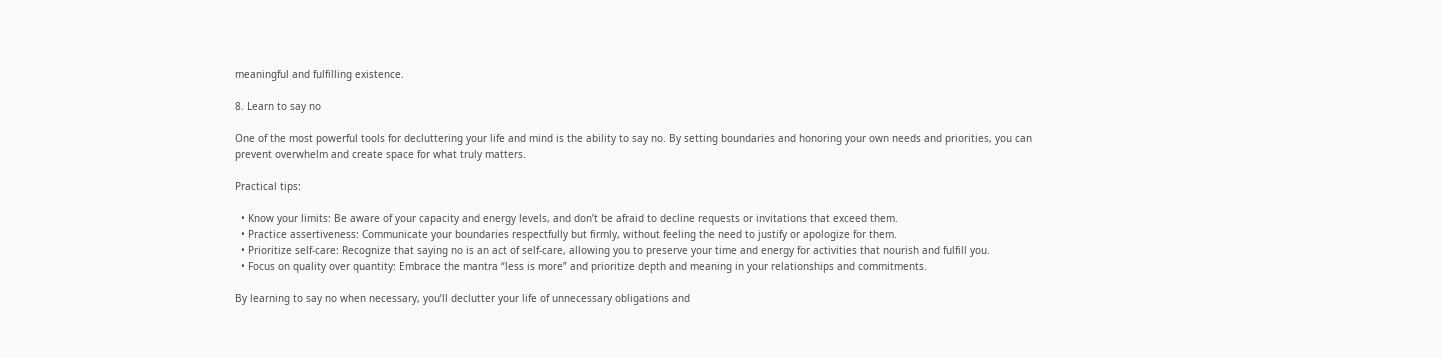meaningful and fulfilling existence.

8. Learn to say no

One of the most powerful tools for decluttering your life and mind is the ability to say no. By setting boundaries and honoring your own needs and priorities, you can prevent overwhelm and create space for what truly matters.

Practical tips:

  • Know your limits: Be aware of your capacity and energy levels, and don’t be afraid to decline requests or invitations that exceed them.
  • Practice assertiveness: Communicate your boundaries respectfully but firmly, without feeling the need to justify or apologize for them.
  • Prioritize self-care: Recognize that saying no is an act of self-care, allowing you to preserve your time and energy for activities that nourish and fulfill you.
  • Focus on quality over quantity: Embrace the mantra “less is more” and prioritize depth and meaning in your relationships and commitments.

By learning to say no when necessary, you’ll declutter your life of unnecessary obligations and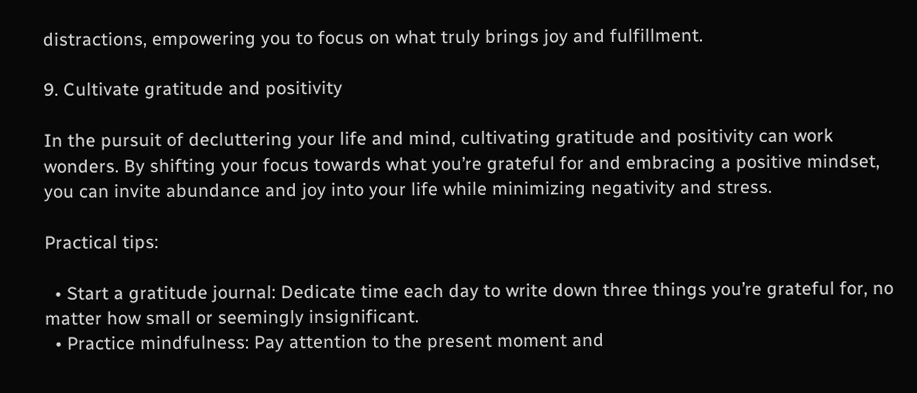distractions, empowering you to focus on what truly brings joy and fulfillment.

9. Cultivate gratitude and positivity

In the pursuit of decluttering your life and mind, cultivating gratitude and positivity can work wonders. By shifting your focus towards what you’re grateful for and embracing a positive mindset, you can invite abundance and joy into your life while minimizing negativity and stress.

Practical tips:

  • Start a gratitude journal: Dedicate time each day to write down three things you’re grateful for, no matter how small or seemingly insignificant.
  • Practice mindfulness: Pay attention to the present moment and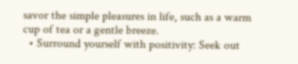savor the simple pleasures in life, such as a warm cup of tea or a gentle breeze.
  • Surround yourself with positivity: Seek out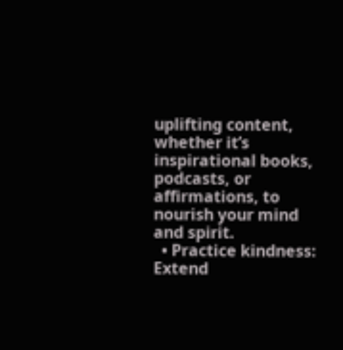uplifting content, whether it’s inspirational books, podcasts, or affirmations, to nourish your mind and spirit.
  • Practice kindness: Extend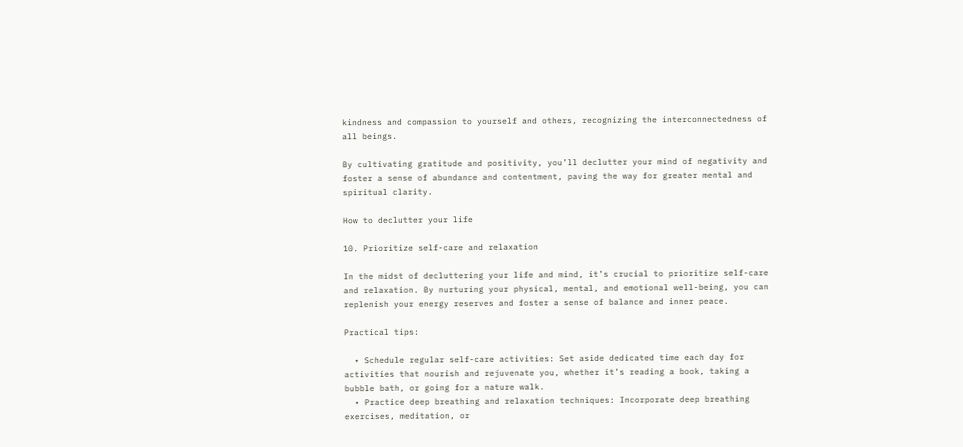kindness and compassion to yourself and others, recognizing the interconnectedness of all beings.

By cultivating gratitude and positivity, you’ll declutter your mind of negativity and foster a sense of abundance and contentment, paving the way for greater mental and spiritual clarity.

How to declutter your life

10. Prioritize self-care and relaxation

In the midst of decluttering your life and mind, it’s crucial to prioritize self-care and relaxation. By nurturing your physical, mental, and emotional well-being, you can replenish your energy reserves and foster a sense of balance and inner peace.

Practical tips:

  • Schedule regular self-care activities: Set aside dedicated time each day for activities that nourish and rejuvenate you, whether it’s reading a book, taking a bubble bath, or going for a nature walk.
  • Practice deep breathing and relaxation techniques: Incorporate deep breathing exercises, meditation, or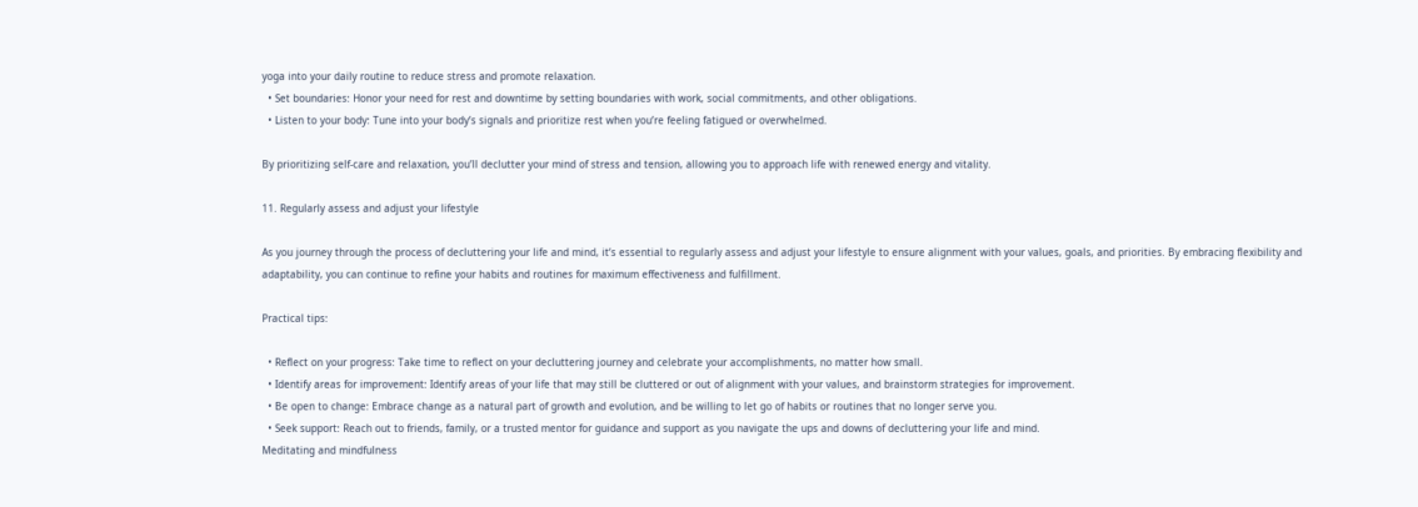yoga into your daily routine to reduce stress and promote relaxation.
  • Set boundaries: Honor your need for rest and downtime by setting boundaries with work, social commitments, and other obligations.
  • Listen to your body: Tune into your body’s signals and prioritize rest when you’re feeling fatigued or overwhelmed.

By prioritizing self-care and relaxation, you’ll declutter your mind of stress and tension, allowing you to approach life with renewed energy and vitality.

11. Regularly assess and adjust your lifestyle

As you journey through the process of decluttering your life and mind, it’s essential to regularly assess and adjust your lifestyle to ensure alignment with your values, goals, and priorities. By embracing flexibility and adaptability, you can continue to refine your habits and routines for maximum effectiveness and fulfillment.

Practical tips:

  • Reflect on your progress: Take time to reflect on your decluttering journey and celebrate your accomplishments, no matter how small.
  • Identify areas for improvement: Identify areas of your life that may still be cluttered or out of alignment with your values, and brainstorm strategies for improvement.
  • Be open to change: Embrace change as a natural part of growth and evolution, and be willing to let go of habits or routines that no longer serve you.
  • Seek support: Reach out to friends, family, or a trusted mentor for guidance and support as you navigate the ups and downs of decluttering your life and mind.
Meditating and mindfulness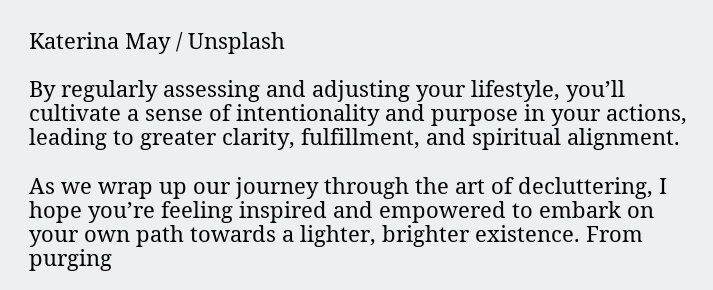Katerina May / Unsplash

By regularly assessing and adjusting your lifestyle, you’ll cultivate a sense of intentionality and purpose in your actions, leading to greater clarity, fulfillment, and spiritual alignment.

As we wrap up our journey through the art of decluttering, I hope you’re feeling inspired and empowered to embark on your own path towards a lighter, brighter existence. From purging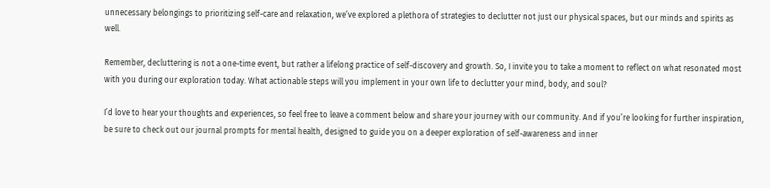unnecessary belongings to prioritizing self-care and relaxation, we’ve explored a plethora of strategies to declutter not just our physical spaces, but our minds and spirits as well.

Remember, decluttering is not a one-time event, but rather a lifelong practice of self-discovery and growth. So, I invite you to take a moment to reflect on what resonated most with you during our exploration today. What actionable steps will you implement in your own life to declutter your mind, body, and soul?

I’d love to hear your thoughts and experiences, so feel free to leave a comment below and share your journey with our community. And if you’re looking for further inspiration, be sure to check out our journal prompts for mental health, designed to guide you on a deeper exploration of self-awareness and inner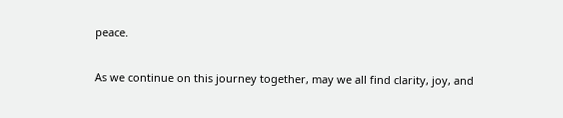peace.

As we continue on this journey together, may we all find clarity, joy, and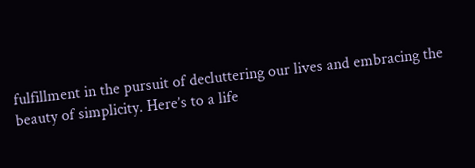fulfillment in the pursuit of decluttering our lives and embracing the beauty of simplicity. Here’s to a life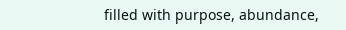filled with purpose, abundance,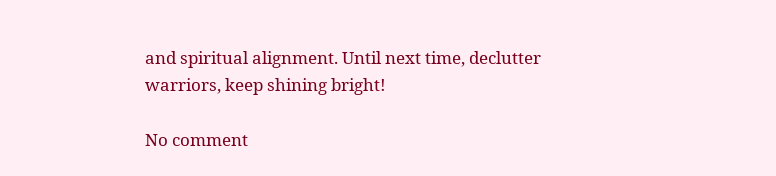and spiritual alignment. Until next time, declutter warriors, keep shining bright!

No comment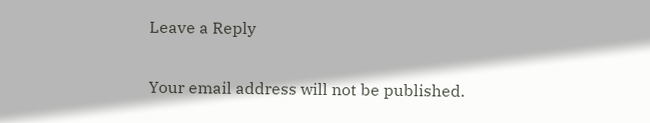Leave a Reply

Your email address will not be published.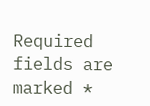Required fields are marked *